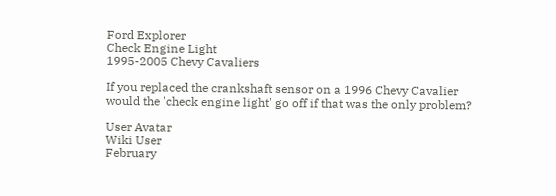Ford Explorer
Check Engine Light
1995-2005 Chevy Cavaliers

If you replaced the crankshaft sensor on a 1996 Chevy Cavalier would the 'check engine light' go off if that was the only problem?

User Avatar
Wiki User
February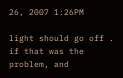26, 2007 1:26PM

light should go off . if that was the problem, and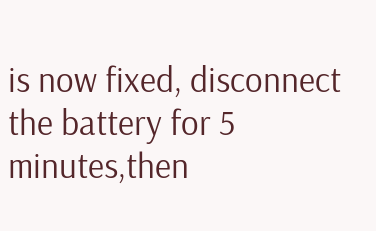is now fixed, disconnect the battery for 5 minutes,then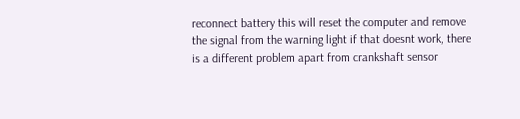reconnect battery this will reset the computer and remove the signal from the warning light if that doesnt work, there is a different problem apart from crankshaft sensor